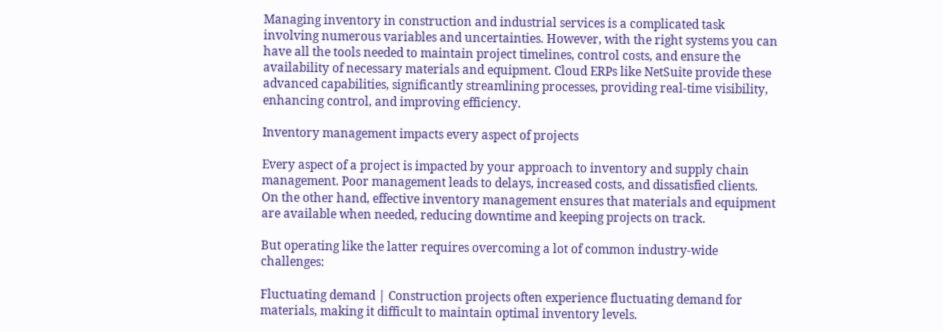Managing inventory in construction and industrial services is a complicated task involving numerous variables and uncertainties. However, with the right systems you can have all the tools needed to maintain project timelines, control costs, and ensure the availability of necessary materials and equipment. Cloud ERPs like NetSuite provide these advanced capabilities, significantly streamlining processes, providing real-time visibility, enhancing control, and improving efficiency.

Inventory management impacts every aspect of projects

Every aspect of a project is impacted by your approach to inventory and supply chain management. Poor management leads to delays, increased costs, and dissatisfied clients. On the other hand, effective inventory management ensures that materials and equipment are available when needed, reducing downtime and keeping projects on track.

But operating like the latter requires overcoming a lot of common industry-wide challenges:

Fluctuating demand | Construction projects often experience fluctuating demand for materials, making it difficult to maintain optimal inventory levels.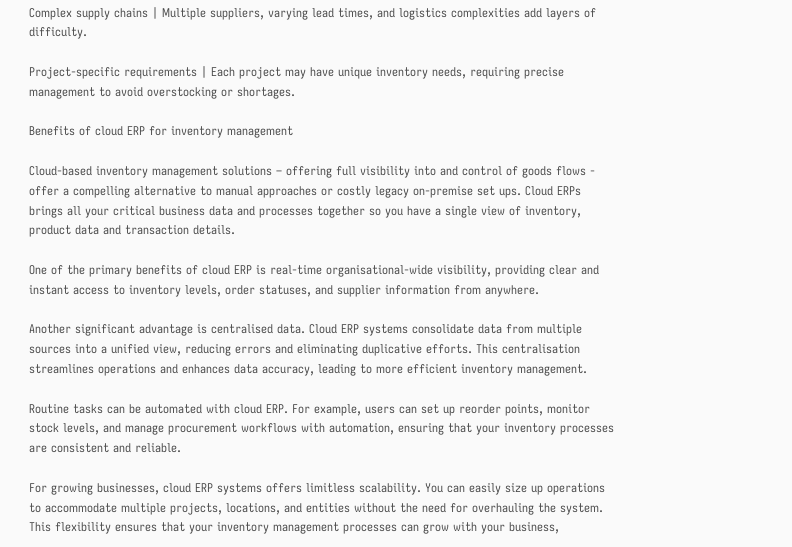Complex supply chains | Multiple suppliers, varying lead times, and logistics complexities add layers of difficulty.

Project-specific requirements | Each project may have unique inventory needs, requiring precise management to avoid overstocking or shortages.

Benefits of cloud ERP for inventory management

Cloud-based inventory management solutions – offering full visibility into and control of goods flows - offer a compelling alternative to manual approaches or costly legacy on-premise set ups. Cloud ERPs brings all your critical business data and processes together so you have a single view of inventory, product data and transaction details.

One of the primary benefits of cloud ERP is real-time organisational-wide visibility, providing clear and instant access to inventory levels, order statuses, and supplier information from anywhere.

Another significant advantage is centralised data. Cloud ERP systems consolidate data from multiple sources into a unified view, reducing errors and eliminating duplicative efforts. This centralisation streamlines operations and enhances data accuracy, leading to more efficient inventory management.

Routine tasks can be automated with cloud ERP. For example, users can set up reorder points, monitor stock levels, and manage procurement workflows with automation, ensuring that your inventory processes are consistent and reliable.

For growing businesses, cloud ERP systems offers limitless scalability. You can easily size up operations to accommodate multiple projects, locations, and entities without the need for overhauling the system. This flexibility ensures that your inventory management processes can grow with your business,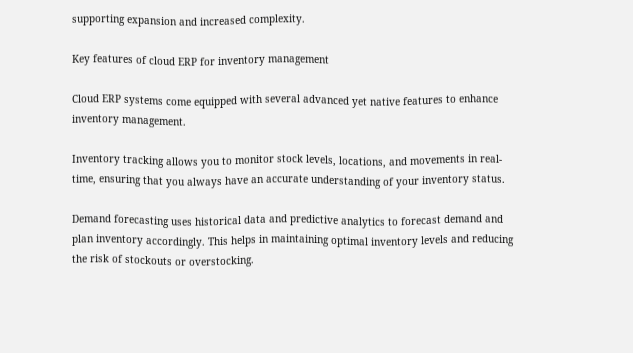supporting expansion and increased complexity.

Key features of cloud ERP for inventory management

Cloud ERP systems come equipped with several advanced yet native features to enhance inventory management.

Inventory tracking allows you to monitor stock levels, locations, and movements in real-time, ensuring that you always have an accurate understanding of your inventory status.

Demand forecasting uses historical data and predictive analytics to forecast demand and plan inventory accordingly. This helps in maintaining optimal inventory levels and reducing the risk of stockouts or overstocking.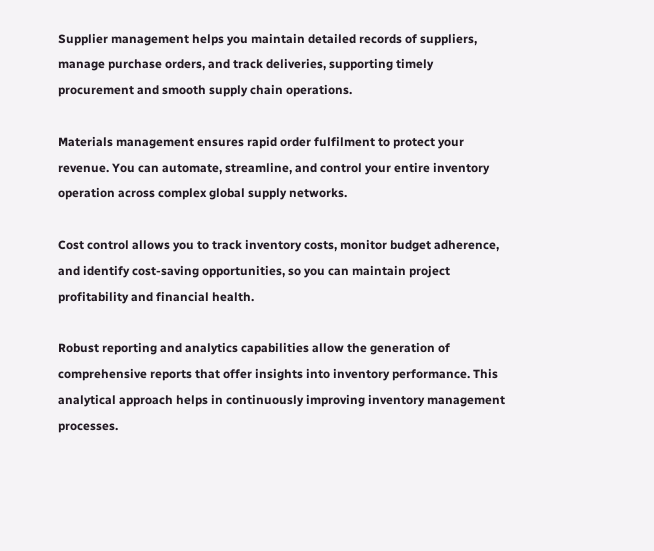Supplier management helps you maintain detailed records of suppliers, manage purchase orders, and track deliveries, supporting timely procurement and smooth supply chain operations.

Materials management ensures rapid order fulfilment to protect your revenue. You can automate, streamline, and control your entire inventory operation across complex global supply networks.

Cost control allows you to track inventory costs, monitor budget adherence, and identify cost-saving opportunities, so you can maintain project profitability and financial health.

Robust reporting and analytics capabilities allow the generation of comprehensive reports that offer insights into inventory performance. This analytical approach helps in continuously improving inventory management processes.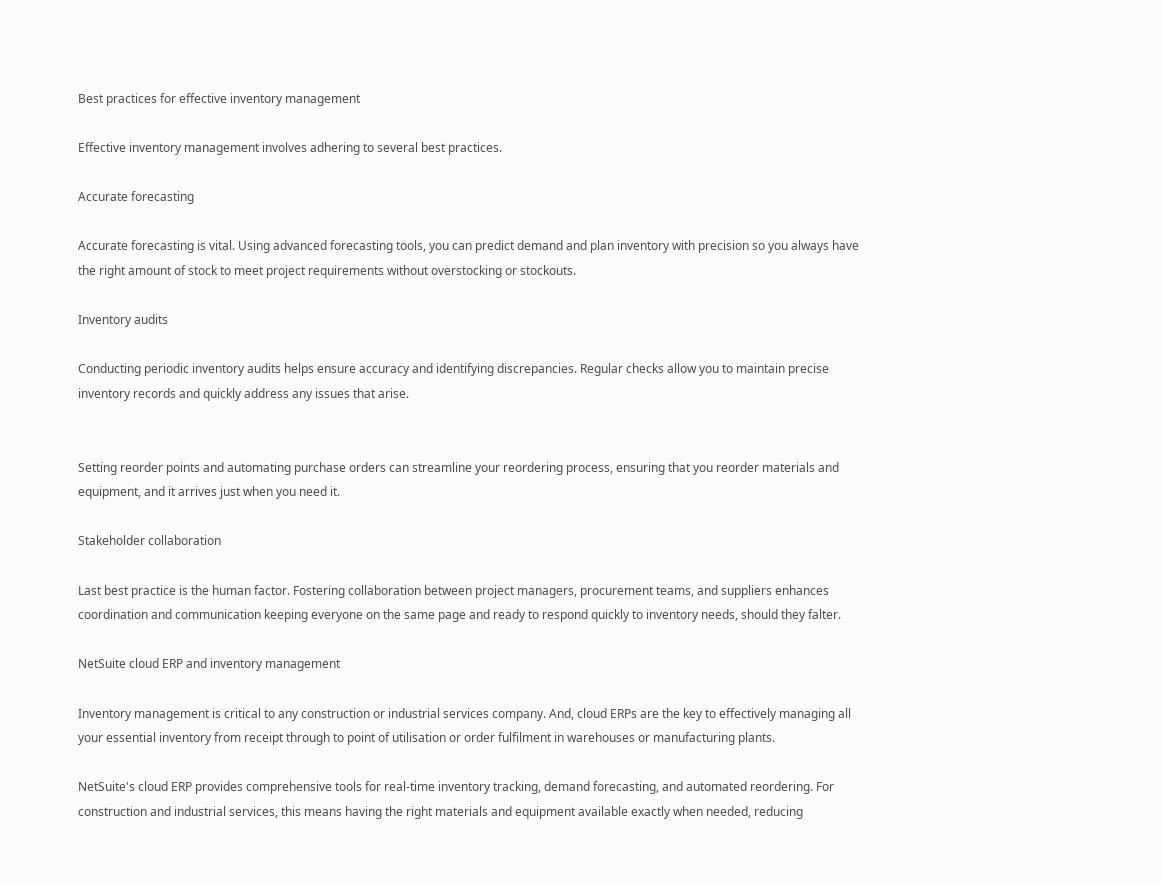Best practices for effective inventory management

Effective inventory management involves adhering to several best practices.

Accurate forecasting

Accurate forecasting is vital. Using advanced forecasting tools, you can predict demand and plan inventory with precision so you always have the right amount of stock to meet project requirements without overstocking or stockouts.

Inventory audits

Conducting periodic inventory audits helps ensure accuracy and identifying discrepancies. Regular checks allow you to maintain precise inventory records and quickly address any issues that arise.


Setting reorder points and automating purchase orders can streamline your reordering process, ensuring that you reorder materials and equipment, and it arrives just when you need it.

Stakeholder collaboration

Last best practice is the human factor. Fostering collaboration between project managers, procurement teams, and suppliers enhances coordination and communication keeping everyone on the same page and ready to respond quickly to inventory needs, should they falter.

NetSuite cloud ERP and inventory management

Inventory management is critical to any construction or industrial services company. And, cloud ERPs are the key to effectively managing all your essential inventory from receipt through to point of utilisation or order fulfilment in warehouses or manufacturing plants.

NetSuite's cloud ERP provides comprehensive tools for real-time inventory tracking, demand forecasting, and automated reordering. For construction and industrial services, this means having the right materials and equipment available exactly when needed, reducing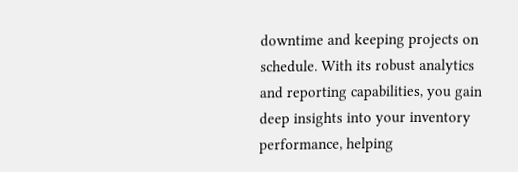downtime and keeping projects on schedule. With its robust analytics and reporting capabilities, you gain deep insights into your inventory performance, helping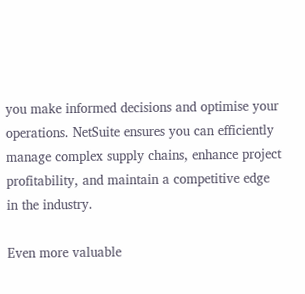you make informed decisions and optimise your operations. NetSuite ensures you can efficiently manage complex supply chains, enhance project profitability, and maintain a competitive edge in the industry.

Even more valuable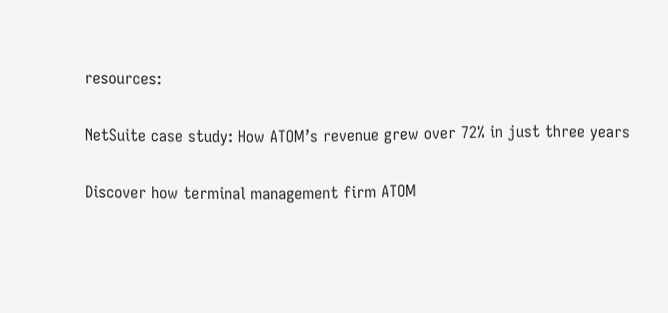resources:

NetSuite case study: How ATOM’s revenue grew over 72% in just three years

Discover how terminal management firm ATOM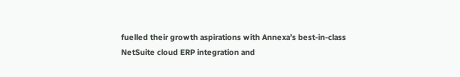fuelled their growth aspirations with Annexa’s best-in-class NetSuite cloud ERP integration and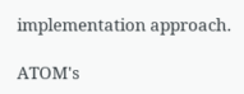implementation approach.

ATOM's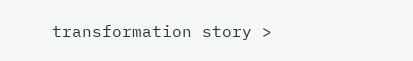transformation story >